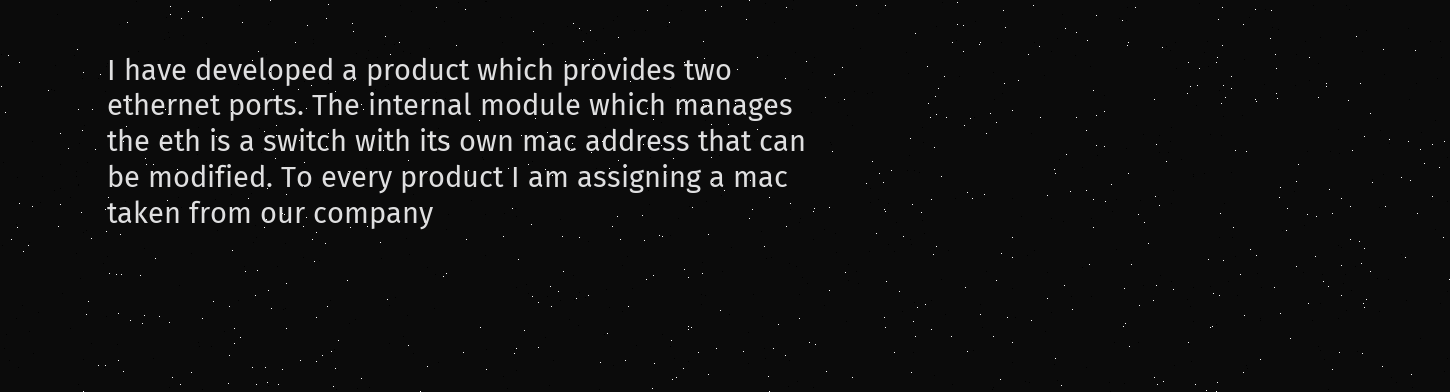I have developed a product which provides two ethernet ports. The internal module which manages the eth is a switch with its own mac address that can be modified. To every product I am assigning a mac taken from our company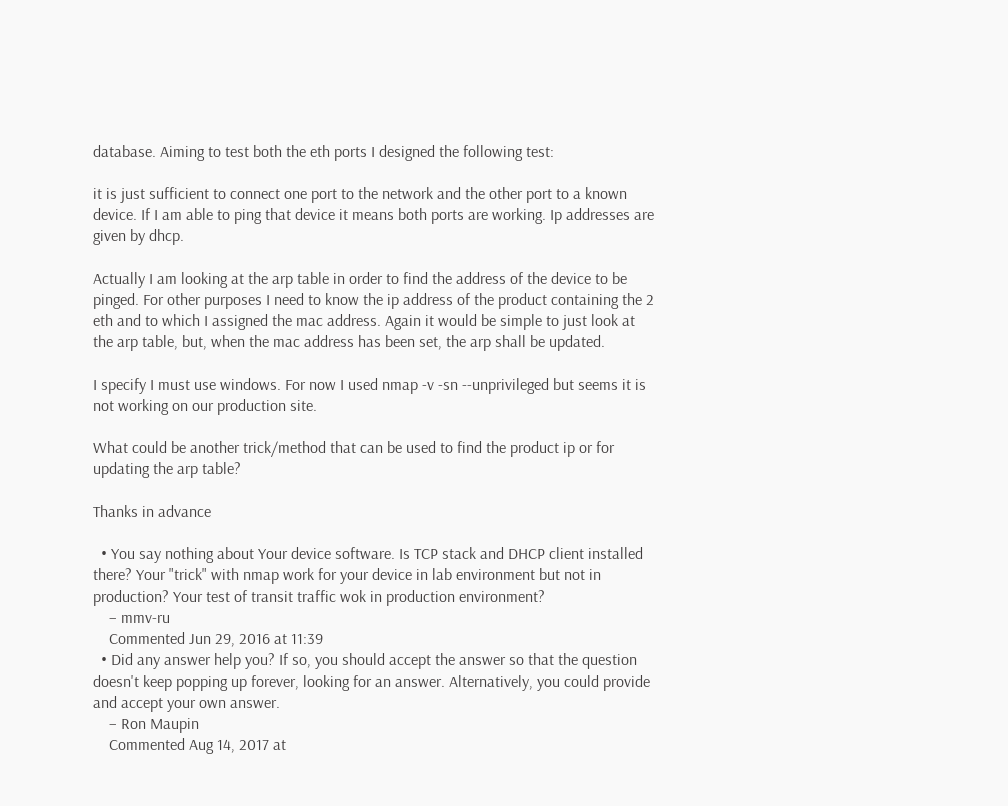database. Aiming to test both the eth ports I designed the following test:

it is just sufficient to connect one port to the network and the other port to a known device. If I am able to ping that device it means both ports are working. Ip addresses are given by dhcp.

Actually I am looking at the arp table in order to find the address of the device to be pinged. For other purposes I need to know the ip address of the product containing the 2 eth and to which I assigned the mac address. Again it would be simple to just look at the arp table, but, when the mac address has been set, the arp shall be updated.

I specify I must use windows. For now I used nmap -v -sn --unprivileged but seems it is not working on our production site.

What could be another trick/method that can be used to find the product ip or for updating the arp table?

Thanks in advance

  • You say nothing about Your device software. Is TCP stack and DHCP client installed there? Your "trick" with nmap work for your device in lab environment but not in production? Your test of transit traffic wok in production environment?
    – mmv-ru
    Commented Jun 29, 2016 at 11:39
  • Did any answer help you? If so, you should accept the answer so that the question doesn't keep popping up forever, looking for an answer. Alternatively, you could provide and accept your own answer.
    – Ron Maupin
    Commented Aug 14, 2017 at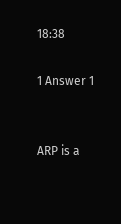18:38

1 Answer 1


ARP is a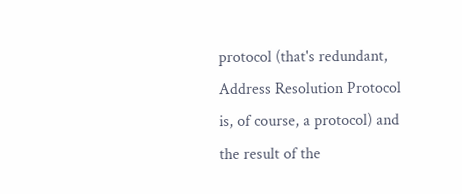protocol (that's redundant, Address Resolution Protocol is, of course, a protocol) and the result of the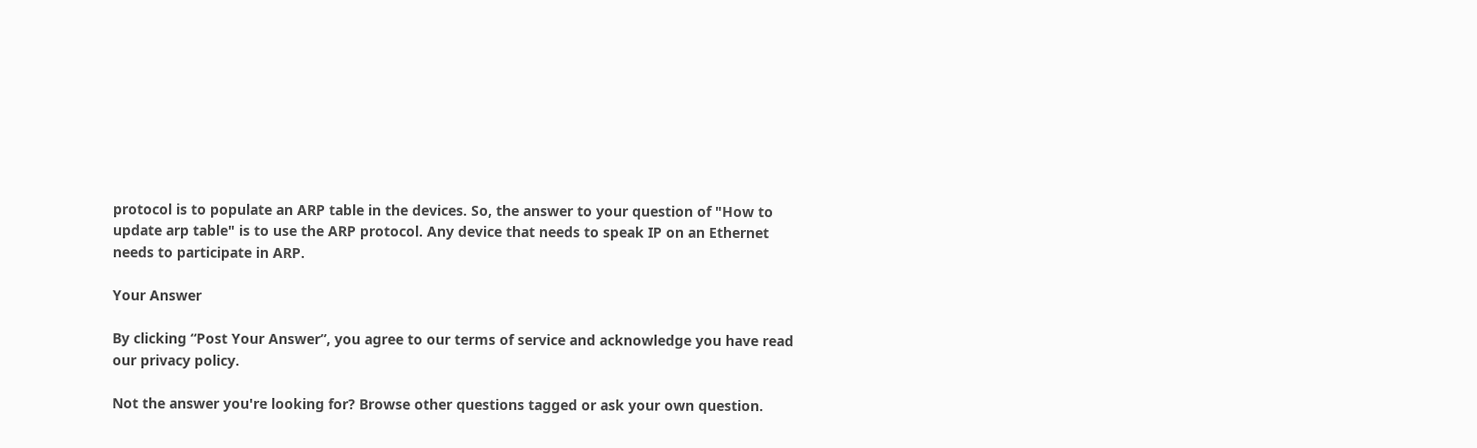protocol is to populate an ARP table in the devices. So, the answer to your question of "How to update arp table" is to use the ARP protocol. Any device that needs to speak IP on an Ethernet needs to participate in ARP.

Your Answer

By clicking “Post Your Answer”, you agree to our terms of service and acknowledge you have read our privacy policy.

Not the answer you're looking for? Browse other questions tagged or ask your own question.